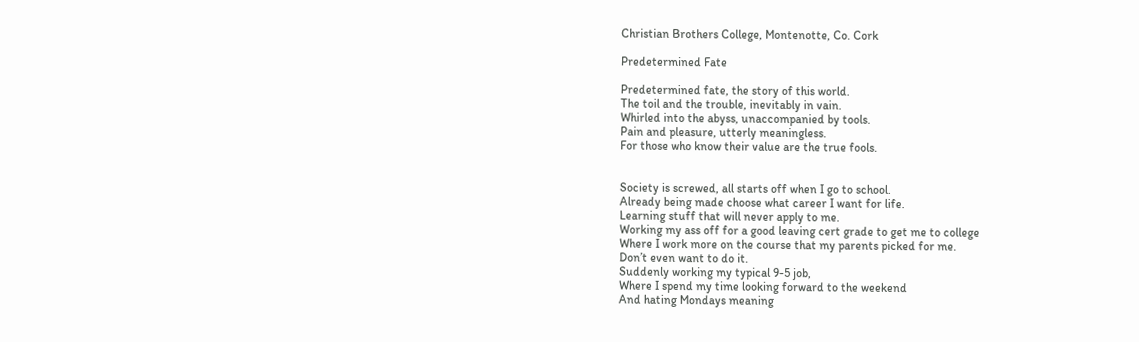Christian Brothers College, Montenotte, Co. Cork

Predetermined Fate

Predetermined fate, the story of this world.
The toil and the trouble, inevitably in vain.
Whirled into the abyss, unaccompanied by tools.
Pain and pleasure, utterly meaningless.
For those who know their value are the true fools.


Society is screwed, all starts off when I go to school.
Already being made choose what career I want for life.
Learning stuff that will never apply to me.
Working my ass off for a good leaving cert grade to get me to college
Where I work more on the course that my parents picked for me.
Don’t even want to do it.
Suddenly working my typical 9-5 job,
Where I spend my time looking forward to the weekend
And hating Mondays meaning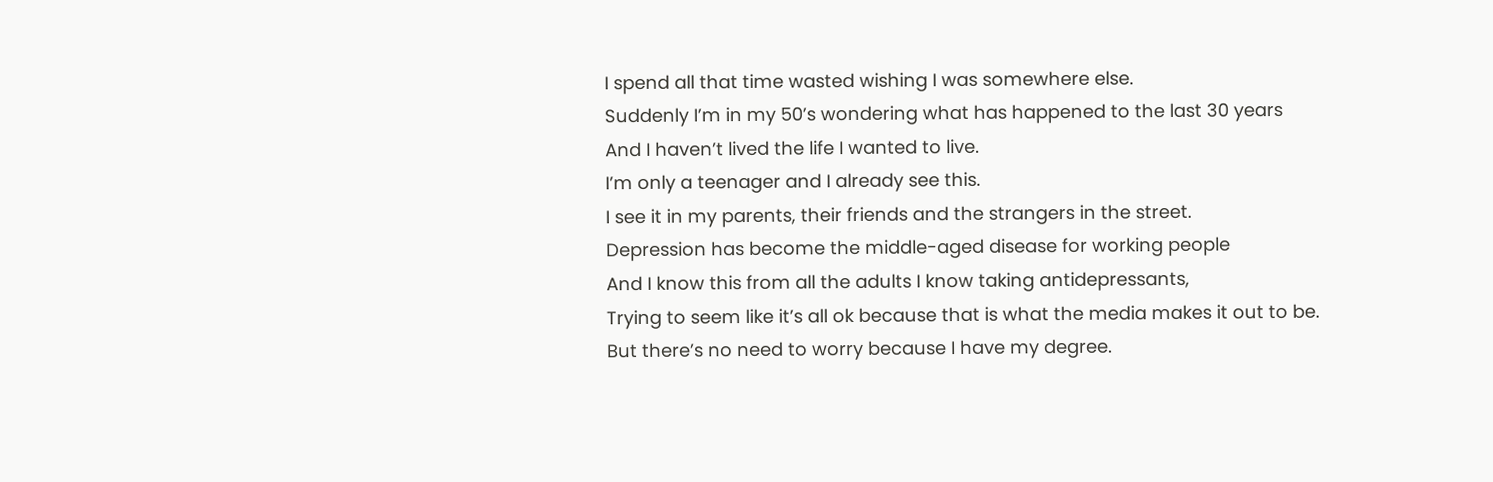I spend all that time wasted wishing I was somewhere else.
Suddenly I’m in my 50’s wondering what has happened to the last 30 years
And I haven’t lived the life I wanted to live.
I’m only a teenager and I already see this.
I see it in my parents, their friends and the strangers in the street.
Depression has become the middle-aged disease for working people
And I know this from all the adults I know taking antidepressants,
Trying to seem like it’s all ok because that is what the media makes it out to be.
But there’s no need to worry because I have my degree.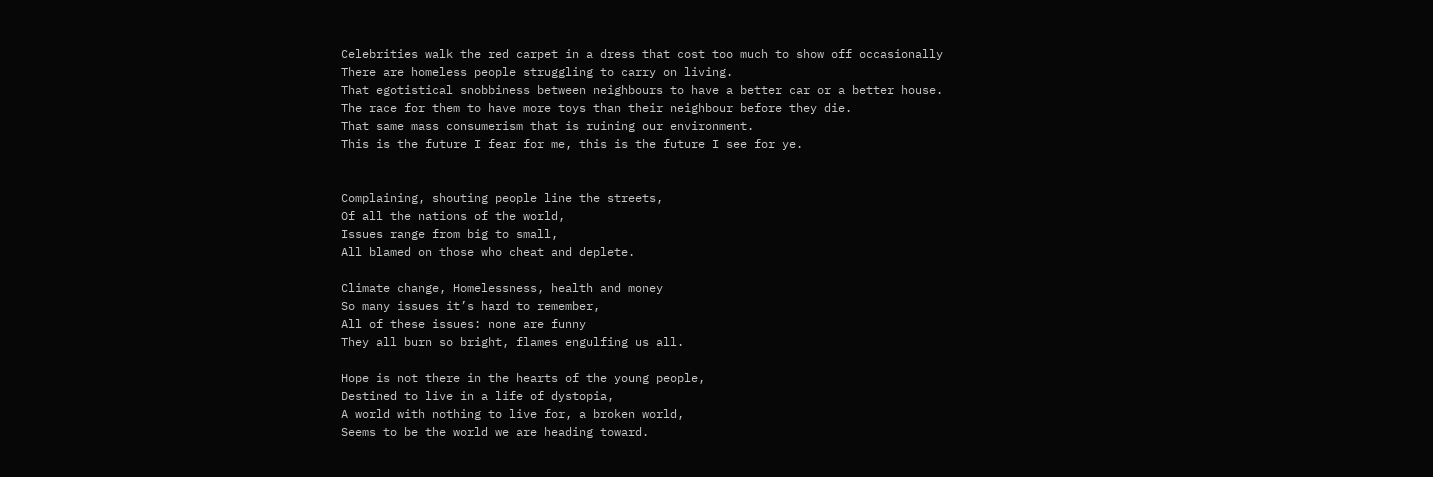Celebrities walk the red carpet in a dress that cost too much to show off occasionally
There are homeless people struggling to carry on living.
That egotistical snobbiness between neighbours to have a better car or a better house.
The race for them to have more toys than their neighbour before they die.
That same mass consumerism that is ruining our environment.
This is the future I fear for me, this is the future I see for ye.


Complaining, shouting people line the streets,
Of all the nations of the world,
Issues range from big to small,
All blamed on those who cheat and deplete.

Climate change, Homelessness, health and money
So many issues it’s hard to remember,
All of these issues: none are funny
They all burn so bright, flames engulfing us all.

Hope is not there in the hearts of the young people,
Destined to live in a life of dystopia,
A world with nothing to live for, a broken world,
Seems to be the world we are heading toward.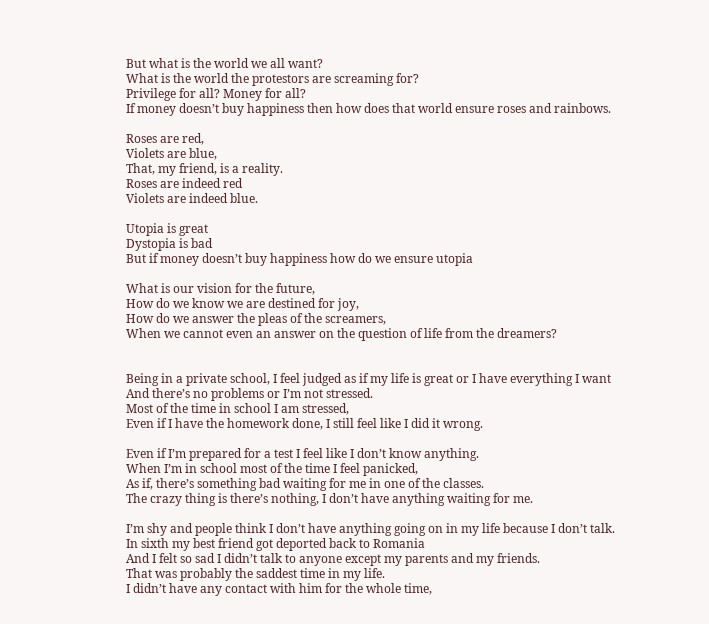But what is the world we all want?
What is the world the protestors are screaming for?
Privilege for all? Money for all?
If money doesn’t buy happiness then how does that world ensure roses and rainbows.

Roses are red,
Violets are blue,
That, my friend, is a reality.
Roses are indeed red
Violets are indeed blue.

Utopia is great
Dystopia is bad
But if money doesn’t buy happiness how do we ensure utopia

What is our vision for the future,
How do we know we are destined for joy,
How do we answer the pleas of the screamers,
When we cannot even an answer on the question of life from the dreamers?


Being in a private school, I feel judged as if my life is great or I have everything I want
And there’s no problems or I’m not stressed.
Most of the time in school I am stressed,
Even if I have the homework done, I still feel like I did it wrong.

Even if I’m prepared for a test I feel like I don’t know anything.
When I’m in school most of the time I feel panicked,
As if, there’s something bad waiting for me in one of the classes.
The crazy thing is there’s nothing, I don’t have anything waiting for me.

I’m shy and people think I don’t have anything going on in my life because I don’t talk.
In sixth my best friend got deported back to Romania
And I felt so sad I didn’t talk to anyone except my parents and my friends.
That was probably the saddest time in my life.
I didn’t have any contact with him for the whole time,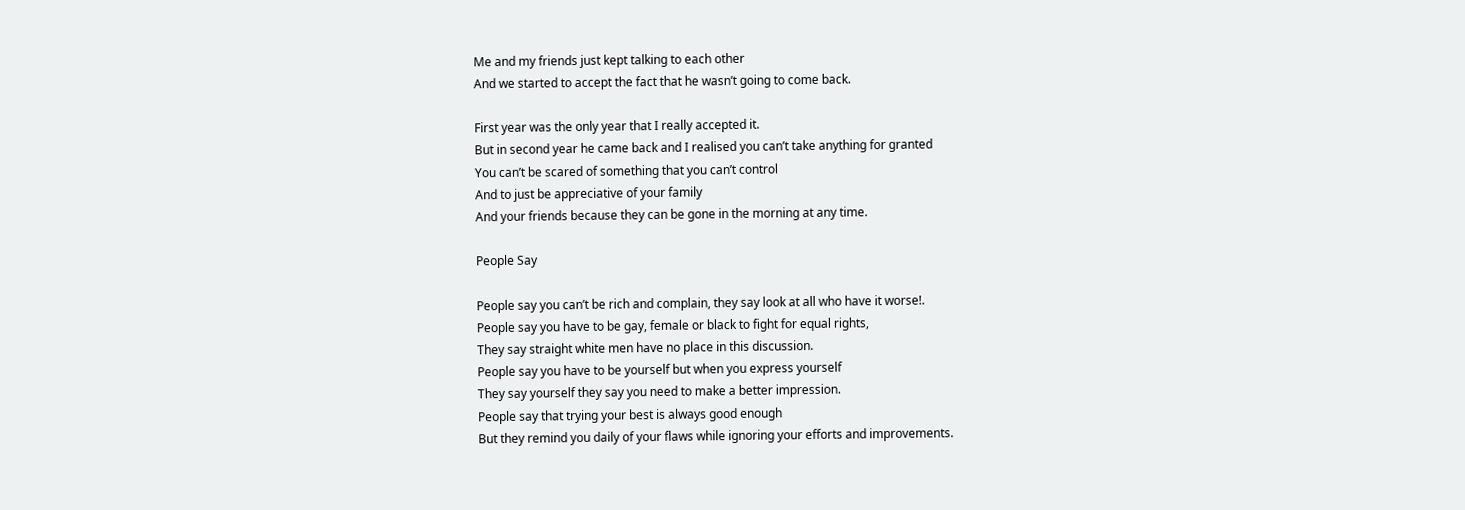Me and my friends just kept talking to each other
And we started to accept the fact that he wasn’t going to come back.

First year was the only year that I really accepted it.
But in second year he came back and I realised you can’t take anything for granted
You can’t be scared of something that you can’t control
And to just be appreciative of your family
And your friends because they can be gone in the morning at any time.

People Say

People say you can’t be rich and complain, they say look at all who have it worse!.
People say you have to be gay, female or black to fight for equal rights,
They say straight white men have no place in this discussion.
People say you have to be yourself but when you express yourself
They say yourself they say you need to make a better impression.
People say that trying your best is always good enough
But they remind you daily of your flaws while ignoring your efforts and improvements.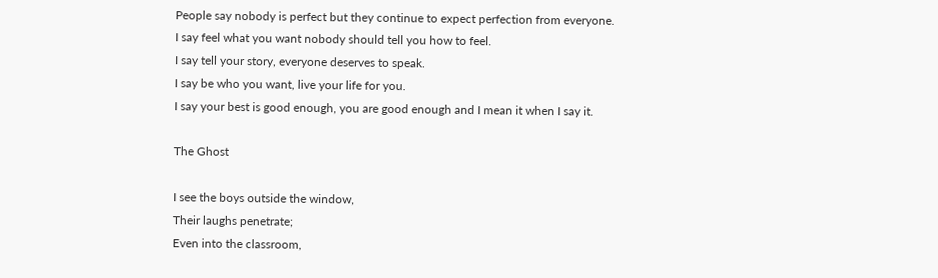People say nobody is perfect but they continue to expect perfection from everyone.
I say feel what you want nobody should tell you how to feel.
I say tell your story, everyone deserves to speak.
I say be who you want, live your life for you.
I say your best is good enough, you are good enough and I mean it when I say it.

The Ghost

I see the boys outside the window,
Their laughs penetrate;
Even into the classroom,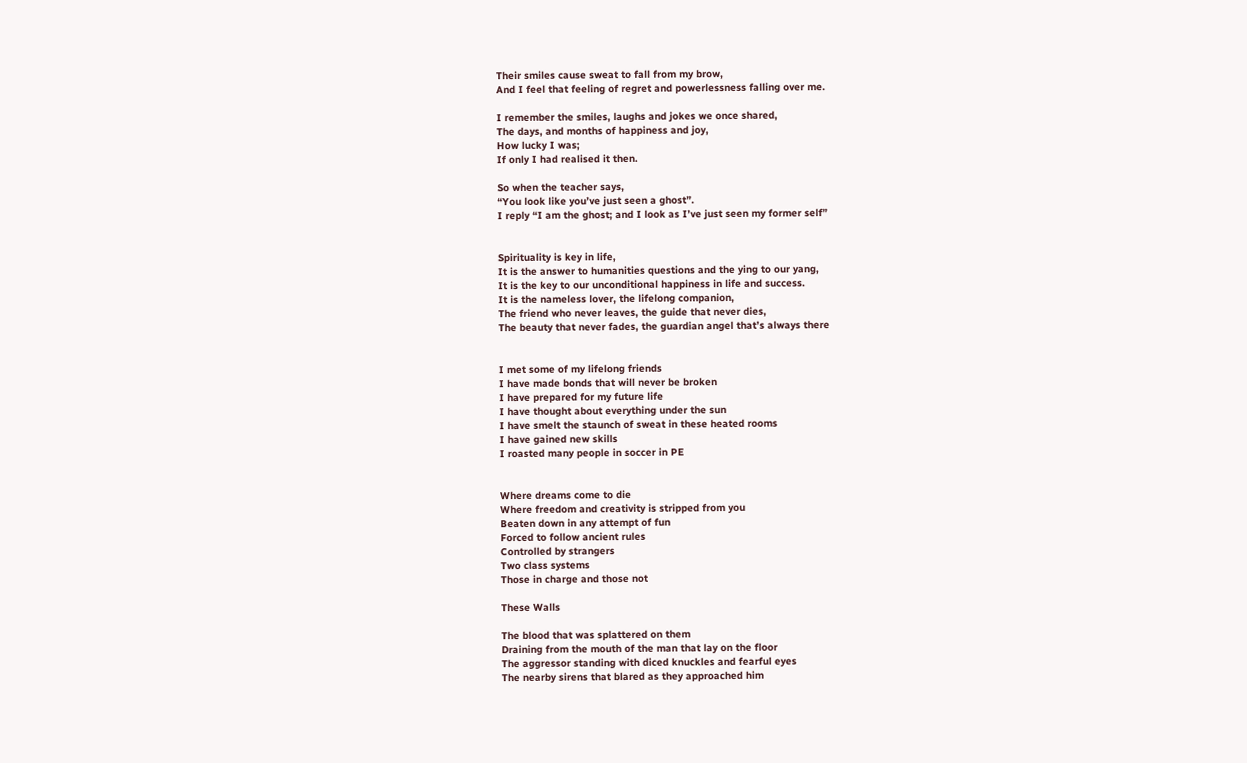Their smiles cause sweat to fall from my brow,
And I feel that feeling of regret and powerlessness falling over me.

I remember the smiles, laughs and jokes we once shared,
The days, and months of happiness and joy,
How lucky I was;
If only I had realised it then.

So when the teacher says,
“You look like you’ve just seen a ghost”.
I reply “I am the ghost; and I look as I’ve just seen my former self”


Spirituality is key in life,
It is the answer to humanities questions and the ying to our yang,
It is the key to our unconditional happiness in life and success.
It is the nameless lover, the lifelong companion,
The friend who never leaves, the guide that never dies,
The beauty that never fades, the guardian angel that’s always there


I met some of my lifelong friends
I have made bonds that will never be broken
I have prepared for my future life
I have thought about everything under the sun
I have smelt the staunch of sweat in these heated rooms
I have gained new skills
I roasted many people in soccer in PE


Where dreams come to die
Where freedom and creativity is stripped from you
Beaten down in any attempt of fun
Forced to follow ancient rules
Controlled by strangers
Two class systems
Those in charge and those not

These Walls

The blood that was splattered on them
Draining from the mouth of the man that lay on the floor
The aggressor standing with diced knuckles and fearful eyes
The nearby sirens that blared as they approached him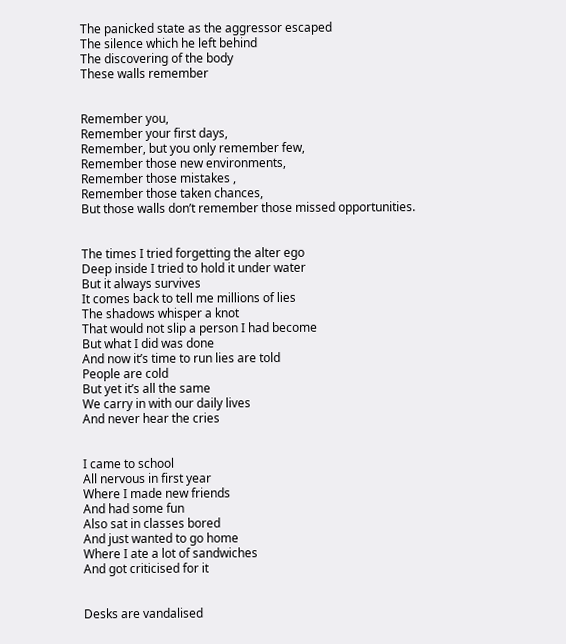The panicked state as the aggressor escaped
The silence which he left behind
The discovering of the body
These walls remember


Remember you,
Remember your first days,
Remember, but you only remember few,
Remember those new environments,
Remember those mistakes ,
Remember those taken chances,
But those walls don’t remember those missed opportunities.


The times I tried forgetting the alter ego
Deep inside I tried to hold it under water
But it always survives
It comes back to tell me millions of lies
The shadows whisper a knot
That would not slip a person I had become
But what I did was done
And now it’s time to run lies are told
People are cold
But yet it’s all the same
We carry in with our daily lives
And never hear the cries


I came to school
All nervous in first year
Where I made new friends
And had some fun
Also sat in classes bored
And just wanted to go home
Where I ate a lot of sandwiches
And got criticised for it


Desks are vandalised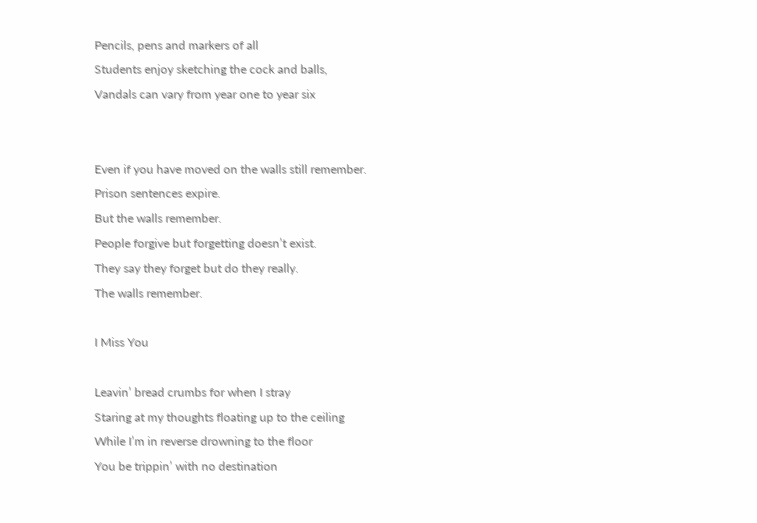Pencils, pens and markers of all
Students enjoy sketching the cock and balls,
Vandals can vary from year one to year six


Even if you have moved on the walls still remember.
Prison sentences expire.
But the walls remember.
People forgive but forgetting doesn’t exist.
They say they forget but do they really.
The walls remember.

I Miss You

Leavin’ bread crumbs for when I stray
Staring at my thoughts floating up to the ceiling
While I’m in reverse drowning to the floor
You be trippin’ with no destination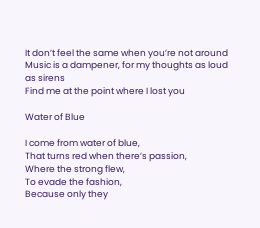It don’t feel the same when you’re not around
Music is a dampener, for my thoughts as loud as sirens
Find me at the point where I lost you

Water of Blue

I come from water of blue,
That turns red when there’s passion,
Where the strong flew,
To evade the fashion,
Because only they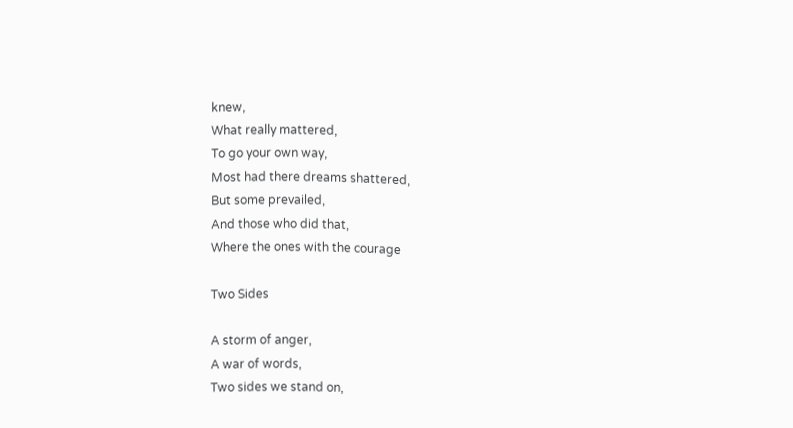knew,
What really mattered,
To go your own way,
Most had there dreams shattered,
But some prevailed,
And those who did that,
Where the ones with the courage

Two Sides

A storm of anger,
A war of words,
Two sides we stand on,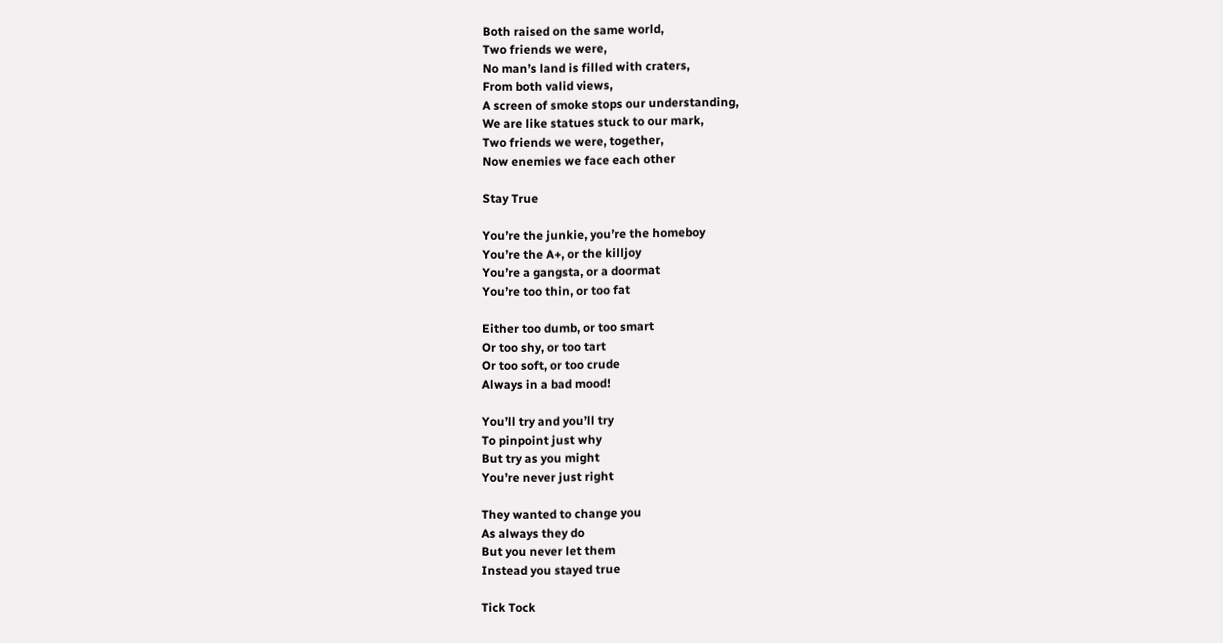Both raised on the same world,
Two friends we were,
No man’s land is filled with craters,
From both valid views,
A screen of smoke stops our understanding,
We are like statues stuck to our mark,
Two friends we were, together,
Now enemies we face each other

Stay True

You’re the junkie, you’re the homeboy
You’re the A+, or the killjoy
You’re a gangsta, or a doormat
You’re too thin, or too fat

Either too dumb, or too smart
Or too shy, or too tart
Or too soft, or too crude
Always in a bad mood!

You’ll try and you’ll try
To pinpoint just why
But try as you might
You’re never just right

They wanted to change you
As always they do
But you never let them
Instead you stayed true

Tick Tock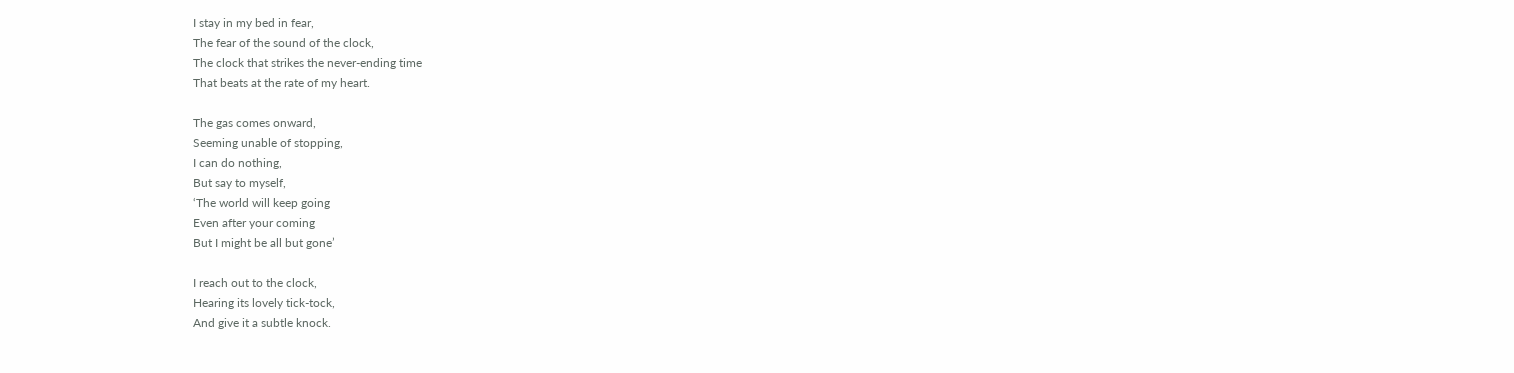I stay in my bed in fear,
The fear of the sound of the clock,
The clock that strikes the never-ending time
That beats at the rate of my heart.

The gas comes onward,
Seeming unable of stopping,
I can do nothing,
But say to myself,
‘The world will keep going
Even after your coming
But I might be all but gone’

I reach out to the clock,
Hearing its lovely tick-tock,
And give it a subtle knock.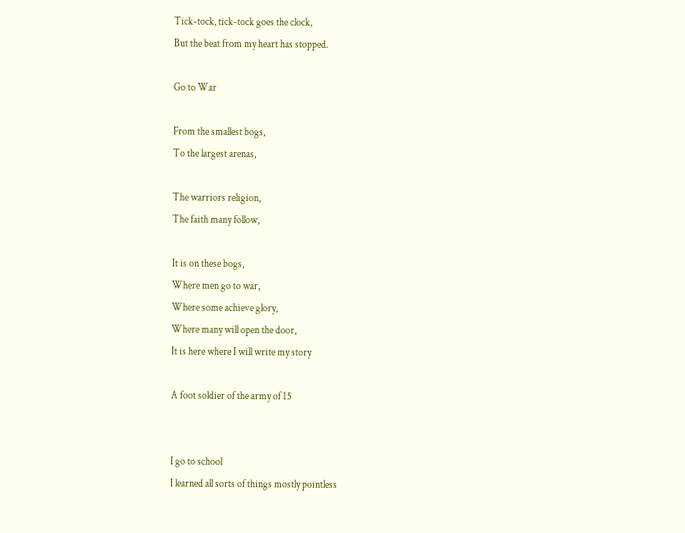Tick-tock, tick-tock goes the clock,
But the beat from my heart has stopped.

Go to War

From the smallest bogs,
To the largest arenas,

The warriors religion,
The faith many follow,

It is on these bogs,
Where men go to war,
Where some achieve glory,
Where many will open the door,
It is here where I will write my story

A foot soldier of the army of 15


I go to school
I learned all sorts of things mostly pointless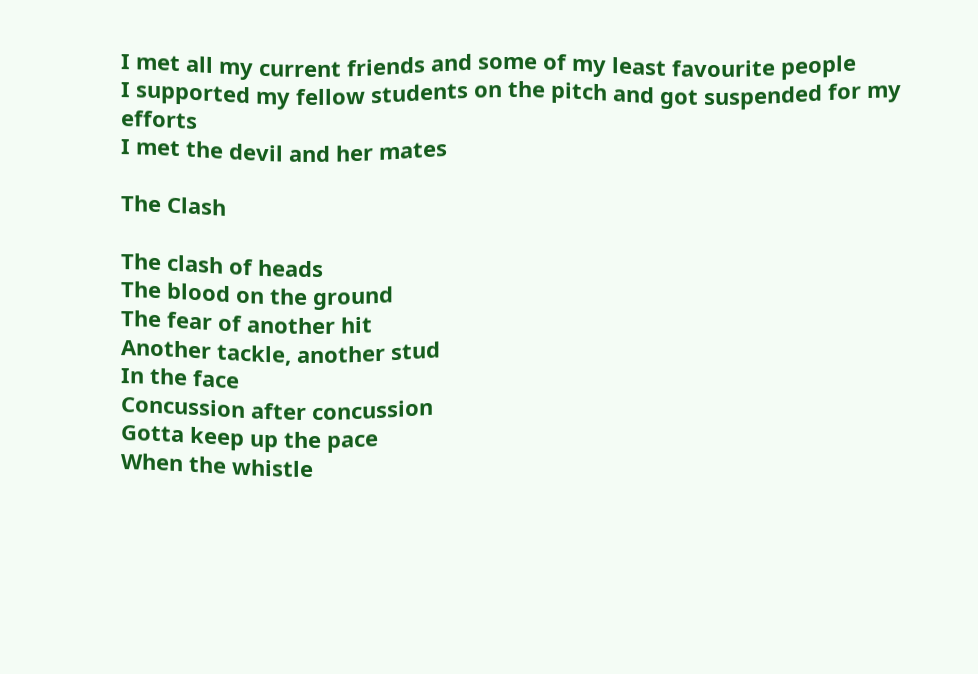I met all my current friends and some of my least favourite people
I supported my fellow students on the pitch and got suspended for my efforts
I met the devil and her mates

The Clash

The clash of heads
The blood on the ground
The fear of another hit
Another tackle, another stud
In the face
Concussion after concussion
Gotta keep up the pace
When the whistle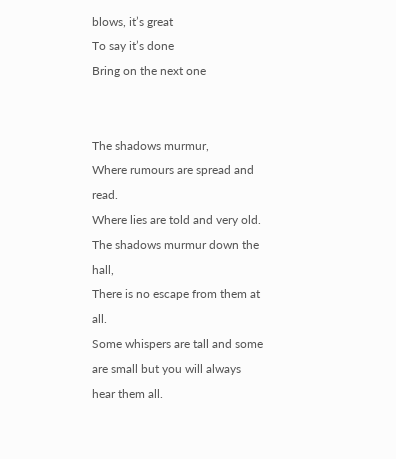blows, it’s great
To say it’s done
Bring on the next one


The shadows murmur,
Where rumours are spread and read.
Where lies are told and very old.
The shadows murmur down the hall,
There is no escape from them at all.
Some whispers are tall and some are small but you will always hear them all.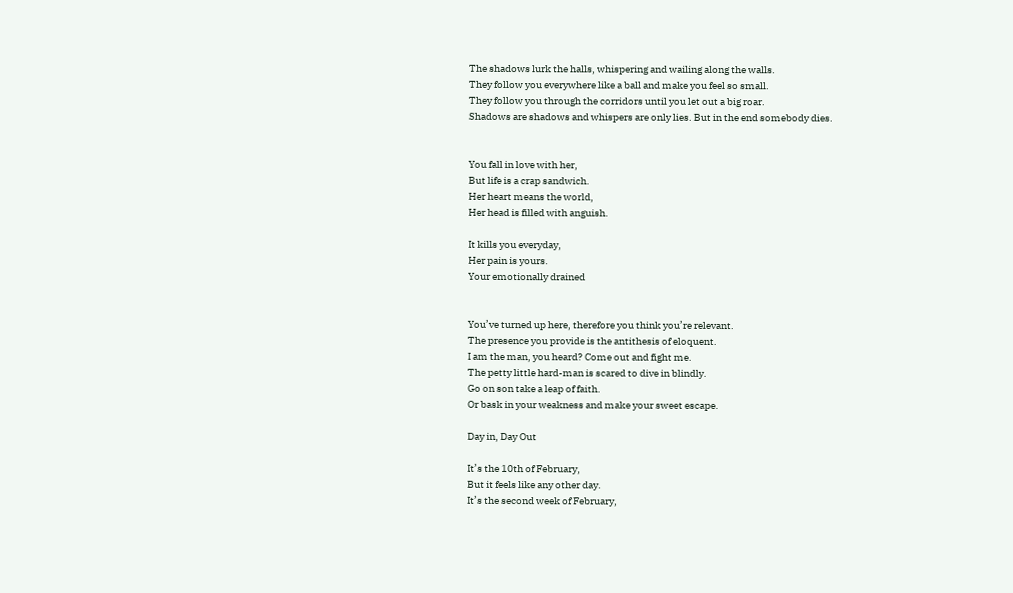The shadows lurk the halls, whispering and wailing along the walls.
They follow you everywhere like a ball and make you feel so small.
They follow you through the corridors until you let out a big roar.
Shadows are shadows and whispers are only lies. But in the end somebody dies.


You fall in love with her,
But life is a crap sandwich.
Her heart means the world,
Her head is filled with anguish.

It kills you everyday,
Her pain is yours.
Your emotionally drained


You’ve turned up here, therefore you think you’re relevant.
The presence you provide is the antithesis of eloquent.
I am the man, you heard? Come out and fight me.
The petty little hard-man is scared to dive in blindly.
Go on son take a leap of faith.
Or bask in your weakness and make your sweet escape.

Day in, Day Out

It’s the 10th of February,
But it feels like any other day.
It’s the second week of February,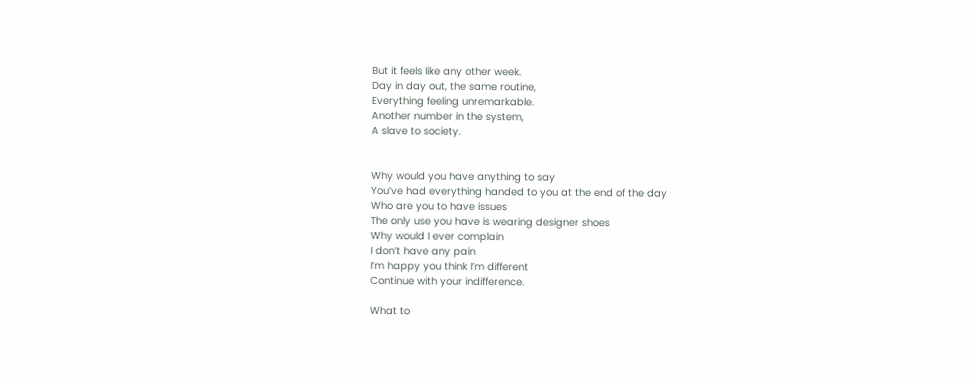But it feels like any other week.
Day in day out, the same routine,
Everything feeling unremarkable.
Another number in the system,
A slave to society.


Why would you have anything to say
You’ve had everything handed to you at the end of the day
Who are you to have issues
The only use you have is wearing designer shoes
Why would I ever complain
I don’t have any pain
I’m happy you think I’m different
Continue with your indifference.

What to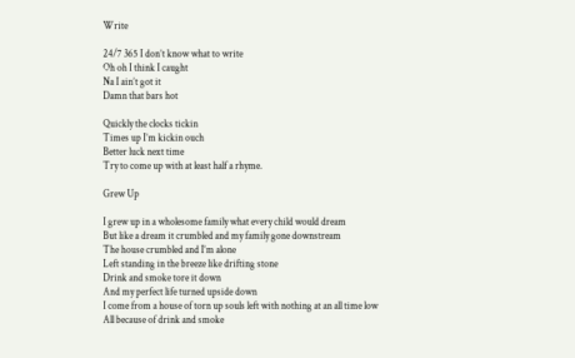Write

24/7 365 I don’t know what to write
Oh oh I think I caught
Na I ain’t got it
Damn that bars hot

Quickly the clocks tickin
Times up I’m kickin ouch
Better luck next time
Try to come up with at least half a rhyme.

Grew Up

I grew up in a wholesome family what every child would dream
But like a dream it crumbled and my family gone downstream
The house crumbled and I’m alone
Left standing in the breeze like drifting stone
Drink and smoke tore it down
And my perfect life turned upside down
I come from a house of torn up souls left with nothing at an all time low
All because of drink and smoke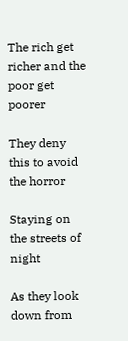The rich get richer and the poor get poorer

They deny this to avoid the horror

Staying on the streets of night

As they look down from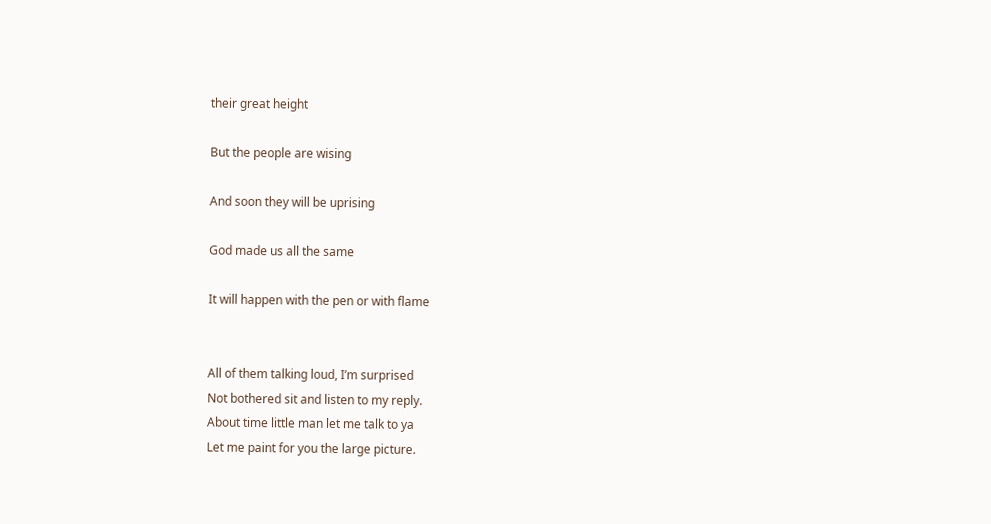their great height

But the people are wising

And soon they will be uprising

God made us all the same

It will happen with the pen or with flame


All of them talking loud, I’m surprised
Not bothered sit and listen to my reply.
About time little man let me talk to ya
Let me paint for you the large picture.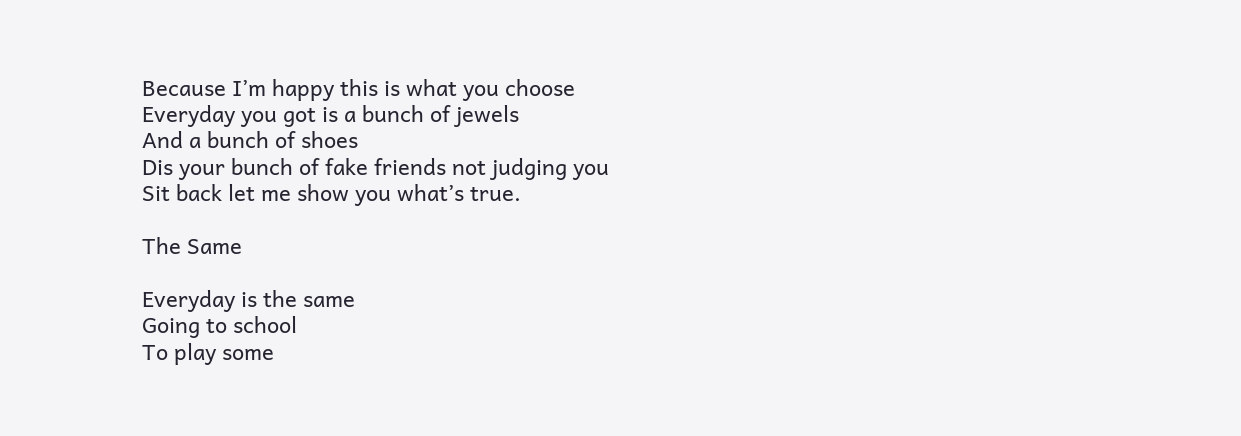Because I’m happy this is what you choose
Everyday you got is a bunch of jewels
And a bunch of shoes
Dis your bunch of fake friends not judging you
Sit back let me show you what’s true.

The Same

Everyday is the same
Going to school
To play some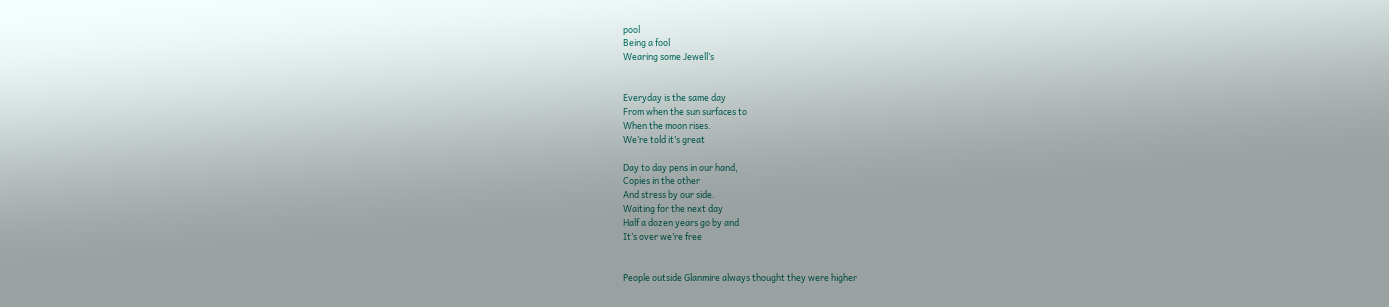pool
Being a fool
Wearing some Jewell’s


Everyday is the same day
From when the sun surfaces to
When the moon rises.
We’re told it’s great

Day to day pens in our hand,
Copies in the other
And stress by our side.
Waiting for the next day
Half a dozen years go by and
It’s over we’re free


People outside Glanmire always thought they were higher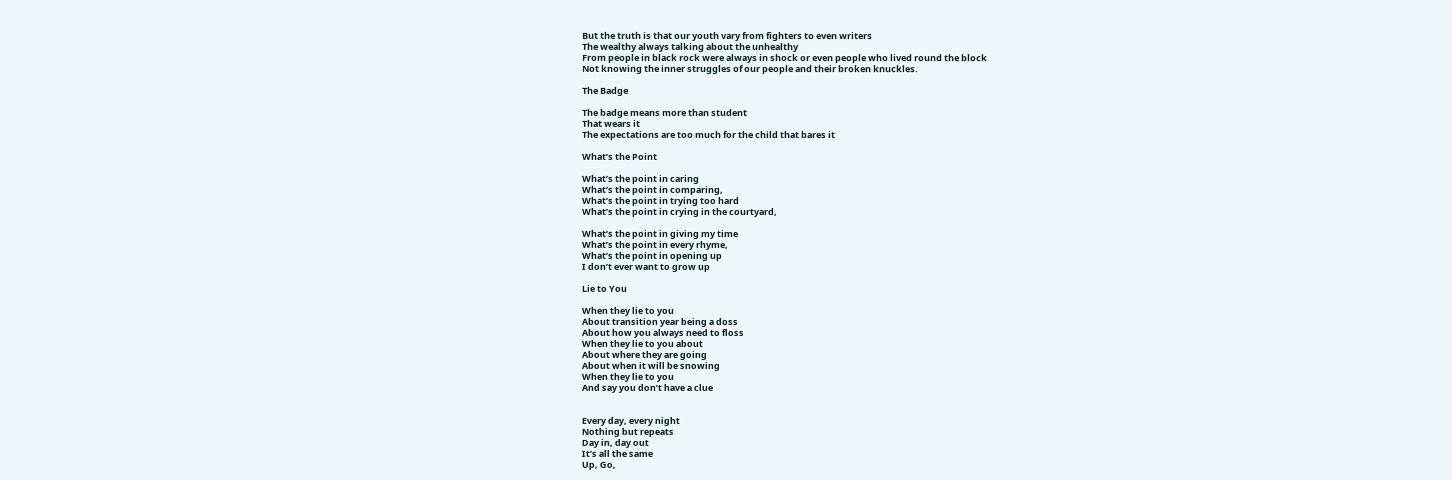But the truth is that our youth vary from fighters to even writers
The wealthy always talking about the unhealthy
From people in black rock were always in shock or even people who lived round the block
Not knowing the inner struggles of our people and their broken knuckles.

The Badge

The badge means more than student
That wears it
The expectations are too much for the child that bares it

What’s the Point

What’s the point in caring
What’s the point in comparing,
What’s the point in trying too hard
What’s the point in crying in the courtyard,

What’s the point in giving my time
What’s the point in every rhyme,
What’s the point in opening up
I don’t ever want to grow up

Lie to You

When they lie to you
About transition year being a doss
About how you always need to floss
When they lie to you about
About where they are going
About when it will be snowing
When they lie to you
And say you don’t have a clue


Every day, every night
Nothing but repeats
Day in, day out
It’s all the same
Up, Go,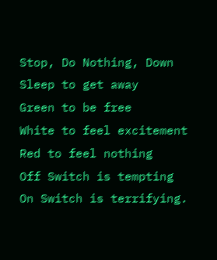Stop, Do Nothing, Down
Sleep to get away
Green to be free
White to feel excitement
Red to feel nothing
Off Switch is tempting
On Switch is terrifying.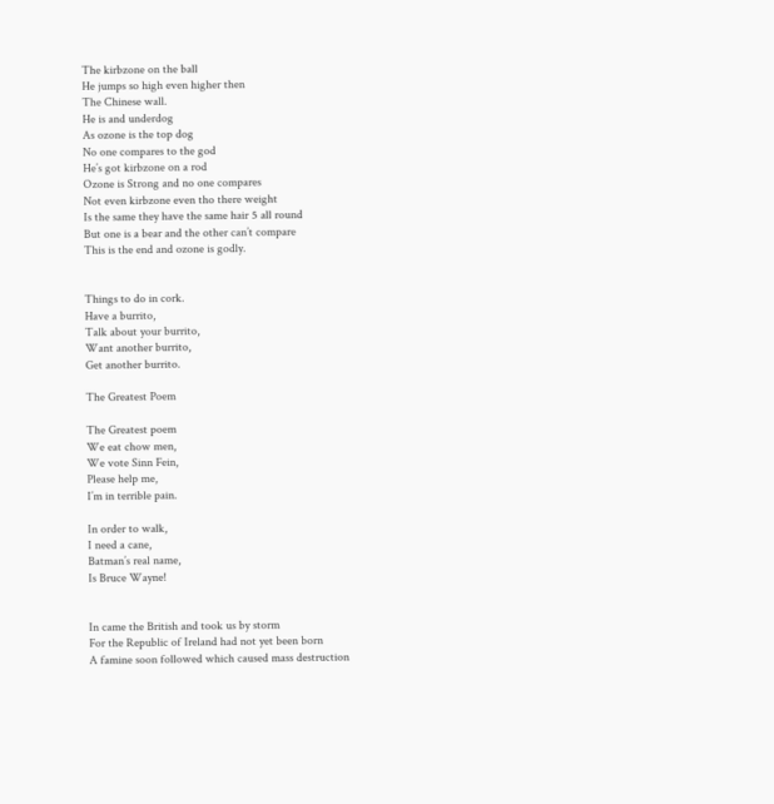The kirbzone on the ball
He jumps so high even higher then
The Chinese wall.
He is and underdog
As ozone is the top dog
No one compares to the god
He’s got kirbzone on a rod
Ozone is Strong and no one compares
Not even kirbzone even tho there weight
Is the same they have the same hair 5 all round
But one is a bear and the other can’t compare
This is the end and ozone is godly.


Things to do in cork.
Have a burrito,
Talk about your burrito,
Want another burrito,
Get another burrito.

The Greatest Poem

The Greatest poem
We eat chow men,
We vote Sinn Fein,
Please help me,
I’m in terrible pain.

In order to walk,
I need a cane,
Batman’s real name,
Is Bruce Wayne!


In came the British and took us by storm
For the Republic of Ireland had not yet been born
A famine soon followed which caused mass destruction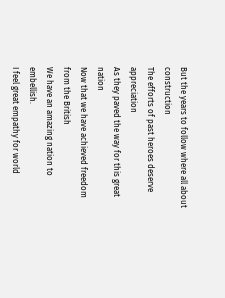But the years to follow where all about construction
The efforts of past heroes deserve appreciation
As they paved the way for this great nation
Now that we have achieved freedom from the British
We have an amazing nation to embellish.
I feel great empathy for world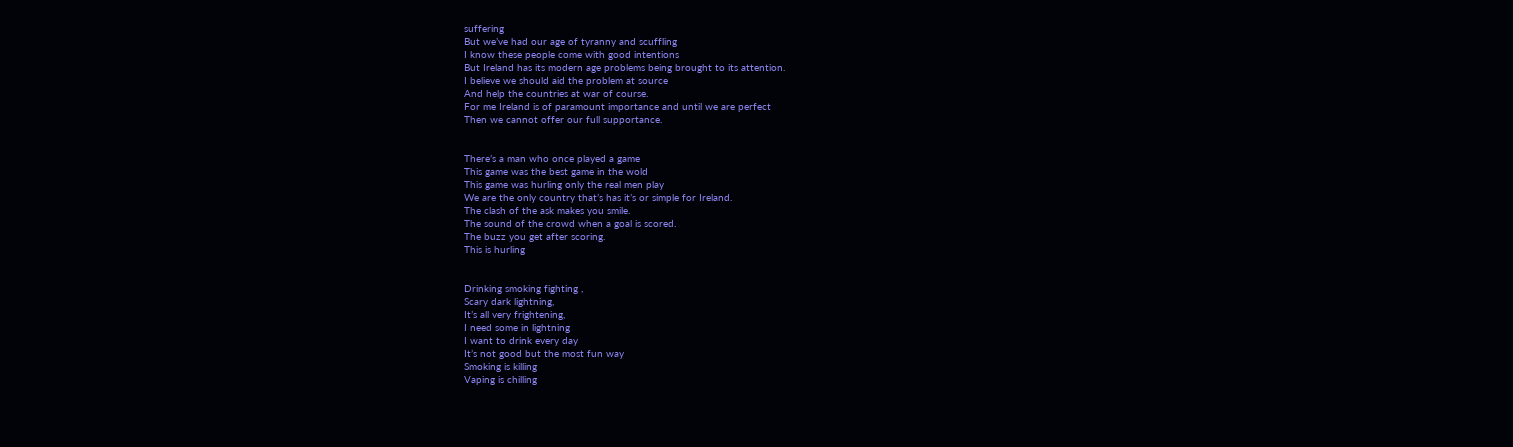suffering
But we’ve had our age of tyranny and scuffling
I know these people come with good intentions
But Ireland has its modern age problems being brought to its attention.
I believe we should aid the problem at source
And help the countries at war of course.
For me Ireland is of paramount importance and until we are perfect
Then we cannot offer our full supportance.


There’s a man who once played a game
This game was the best game in the wold
This game was hurling only the real men play
We are the only country that’s has it’s or simple for Ireland.
The clash of the ask makes you smile.
The sound of the crowd when a goal is scored.
The buzz you get after scoring.
This is hurling


Drinking smoking fighting ,
Scary dark lightning,
It’s all very frightening,
I need some in lightning
I want to drink every day
It’s not good but the most fun way
Smoking is killing
Vaping is chilling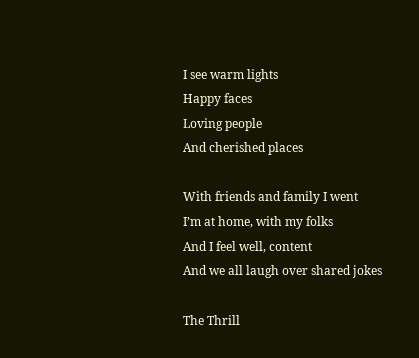I see warm lights
Happy faces
Loving people
And cherished places

With friends and family I went
I’m at home, with my folks
And I feel well, content
And we all laugh over shared jokes

The Thrill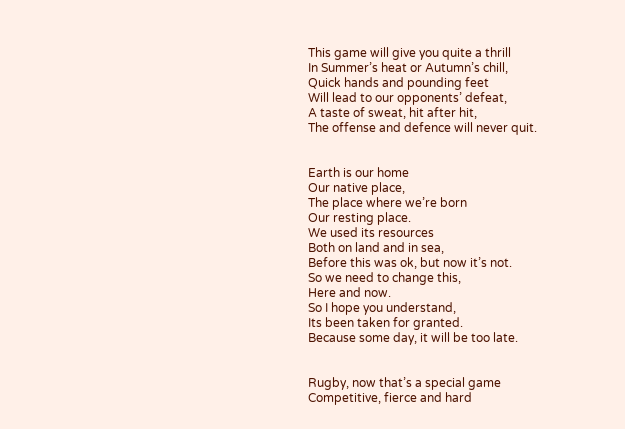This game will give you quite a thrill
In Summer’s heat or Autumn’s chill,
Quick hands and pounding feet
Will lead to our opponents’ defeat,
A taste of sweat, hit after hit,
The offense and defence will never quit.


Earth is our home
Our native place,
The place where we’re born
Our resting place.
We used its resources
Both on land and in sea,
Before this was ok, but now it’s not.
So we need to change this,
Here and now.
So I hope you understand,
Its been taken for granted.
Because some day, it will be too late.


Rugby, now that’s a special game
Competitive, fierce and hard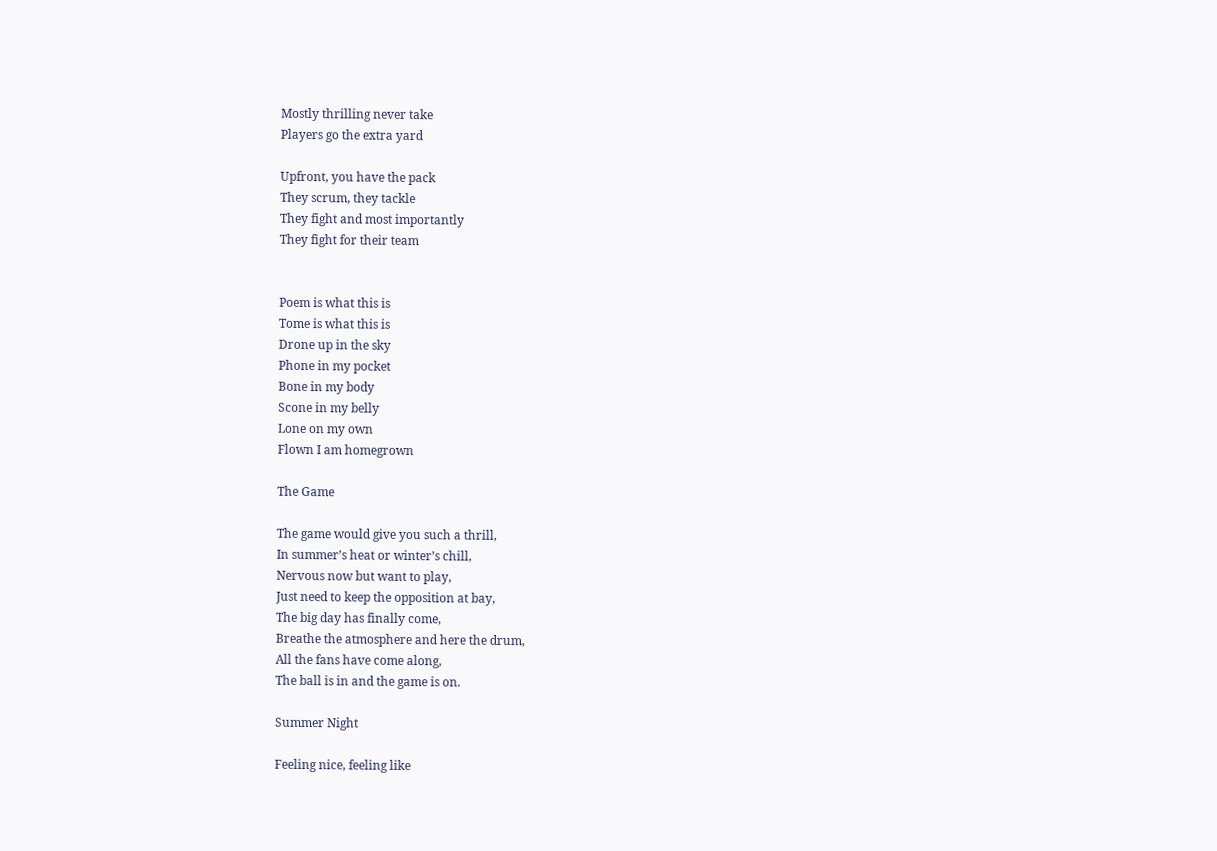Mostly thrilling never take
Players go the extra yard

Upfront, you have the pack
They scrum, they tackle
They fight and most importantly
They fight for their team


Poem is what this is
Tome is what this is
Drone up in the sky
Phone in my pocket
Bone in my body
Scone in my belly
Lone on my own
Flown I am homegrown

The Game

The game would give you such a thrill,
In summer’s heat or winter’s chill,
Nervous now but want to play,
Just need to keep the opposition at bay,
The big day has finally come,
Breathe the atmosphere and here the drum,
All the fans have come along,
The ball is in and the game is on.

Summer Night

Feeling nice, feeling like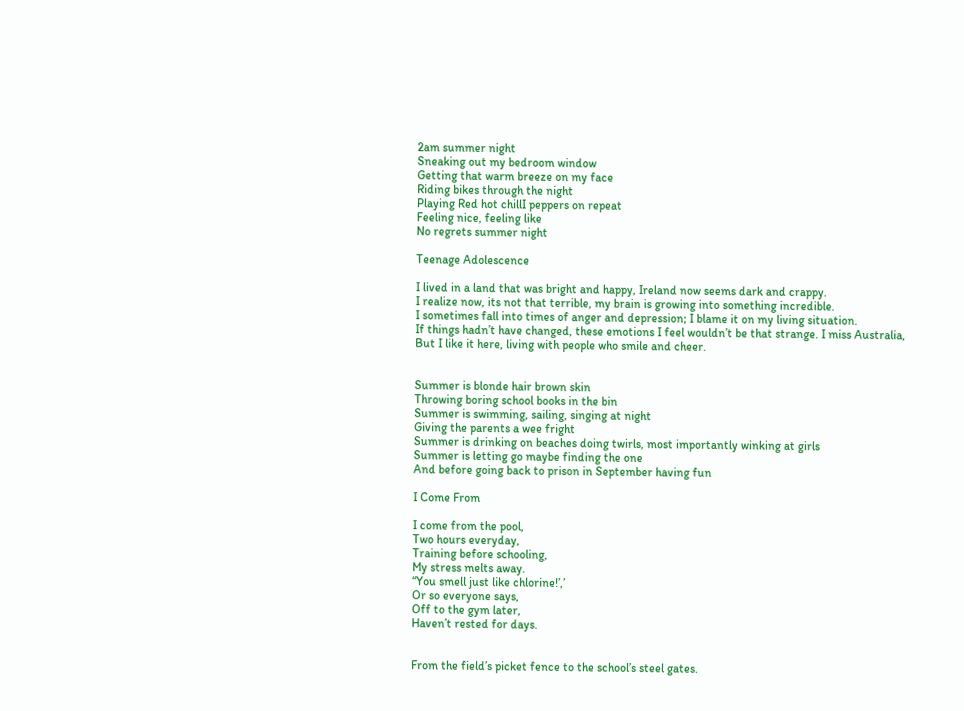2am summer night
Sneaking out my bedroom window
Getting that warm breeze on my face
Riding bikes through the night
Playing Red hot chillI peppers on repeat
Feeling nice, feeling like
No regrets summer night

Teenage Adolescence

I lived in a land that was bright and happy, Ireland now seems dark and crappy.
I realize now, its not that terrible, my brain is growing into something incredible.
I sometimes fall into times of anger and depression; I blame it on my living situation.
If things hadn’t have changed, these emotions I feel wouldn’t be that strange. I miss Australia,
But I like it here, living with people who smile and cheer.


Summer is blonde hair brown skin
Throwing boring school books in the bin
Summer is swimming, sailing, singing at night
Giving the parents a wee fright
Summer is drinking on beaches doing twirls, most importantly winking at girls
Summer is letting go maybe finding the one
And before going back to prison in September having fun

I Come From

I come from the pool,
Two hours everyday,
Training before schooling,
My stress melts away.
“You smell just like chlorine!’,’
Or so everyone says,
Off to the gym later,
Haven’t rested for days.


From the field’s picket fence to the school’s steel gates.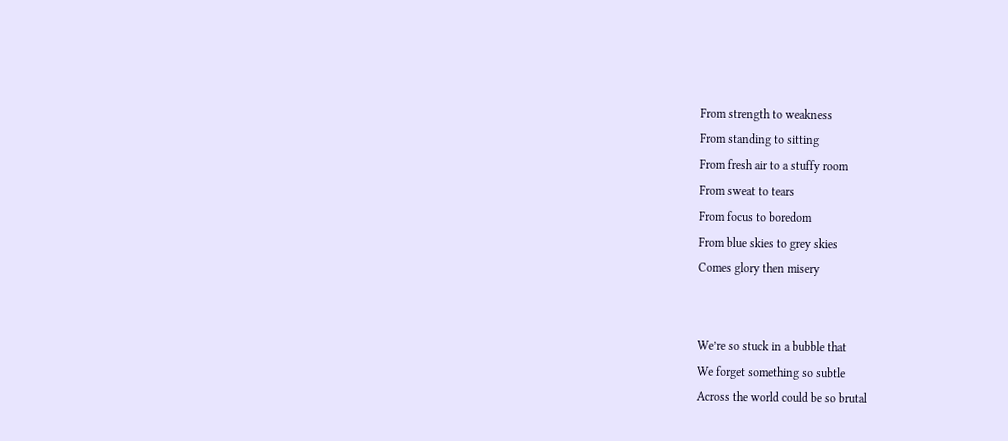From strength to weakness
From standing to sitting
From fresh air to a stuffy room
From sweat to tears
From focus to boredom
From blue skies to grey skies
Comes glory then misery


We’re so stuck in a bubble that
We forget something so subtle
Across the world could be so brutal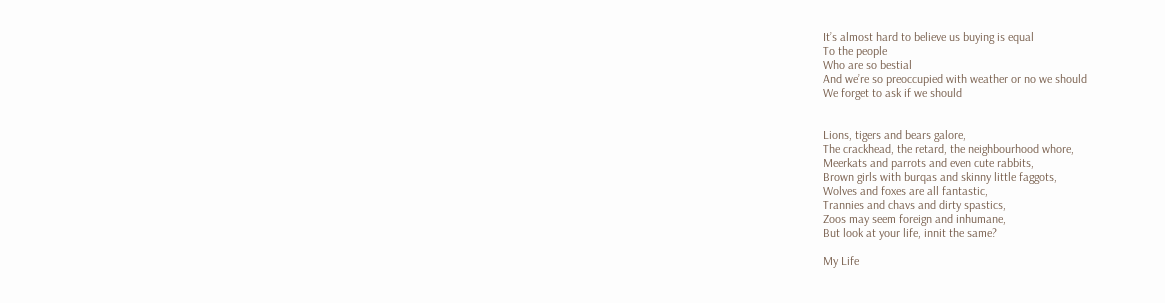It’s almost hard to believe us buying is equal
To the people
Who are so bestial
And we’re so preoccupied with weather or no we should
We forget to ask if we should


Lions, tigers and bears galore,
The crackhead, the retard, the neighbourhood whore,
Meerkats and parrots and even cute rabbits,
Brown girls with burqas and skinny little faggots,
Wolves and foxes are all fantastic,
Trannies and chavs and dirty spastics,
Zoos may seem foreign and inhumane,
But look at your life, innit the same?

My Life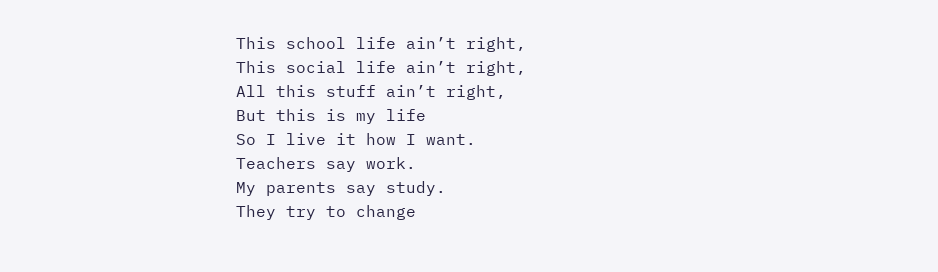This school life ain’t right,
This social life ain’t right,
All this stuff ain’t right,
But this is my life
So I live it how I want.
Teachers say work.
My parents say study.
They try to change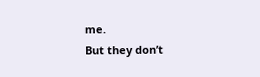me.
But they don’t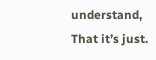understand,
That it’s just.